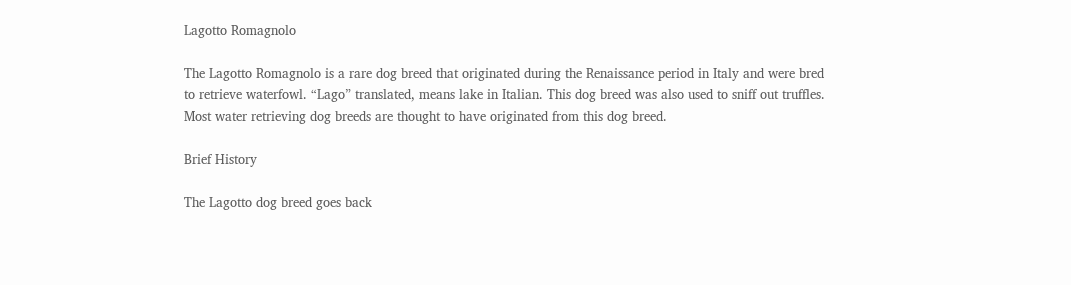Lagotto Romagnolo

The Lagotto Romagnolo is a rare dog breed that originated during the Renaissance period in Italy and were bred to retrieve waterfowl. “Lago” translated, means lake in Italian. This dog breed was also used to sniff out truffles. Most water retrieving dog breeds are thought to have originated from this dog breed.

Brief History

The Lagotto dog breed goes back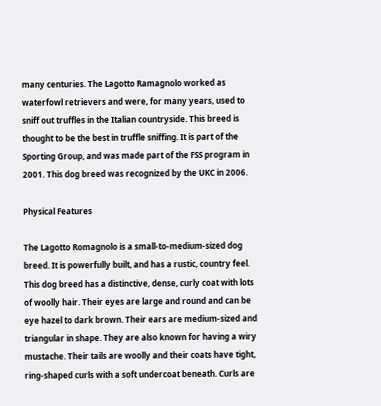many centuries. The Lagotto Ramagnolo worked as waterfowl retrievers and were, for many years, used to sniff out truffles in the Italian countryside. This breed is thought to be the best in truffle sniffing. It is part of the Sporting Group, and was made part of the FSS program in 2001. This dog breed was recognized by the UKC in 2006.

Physical Features

The Lagotto Romagnolo is a small-to-medium-sized dog breed. It is powerfully built, and has a rustic, country feel. This dog breed has a distinctive, dense, curly coat with lots of woolly hair. Their eyes are large and round and can be eye hazel to dark brown. Their ears are medium-sized and triangular in shape. They are also known for having a wiry mustache. Their tails are woolly and their coats have tight, ring-shaped curls with a soft undercoat beneath. Curls are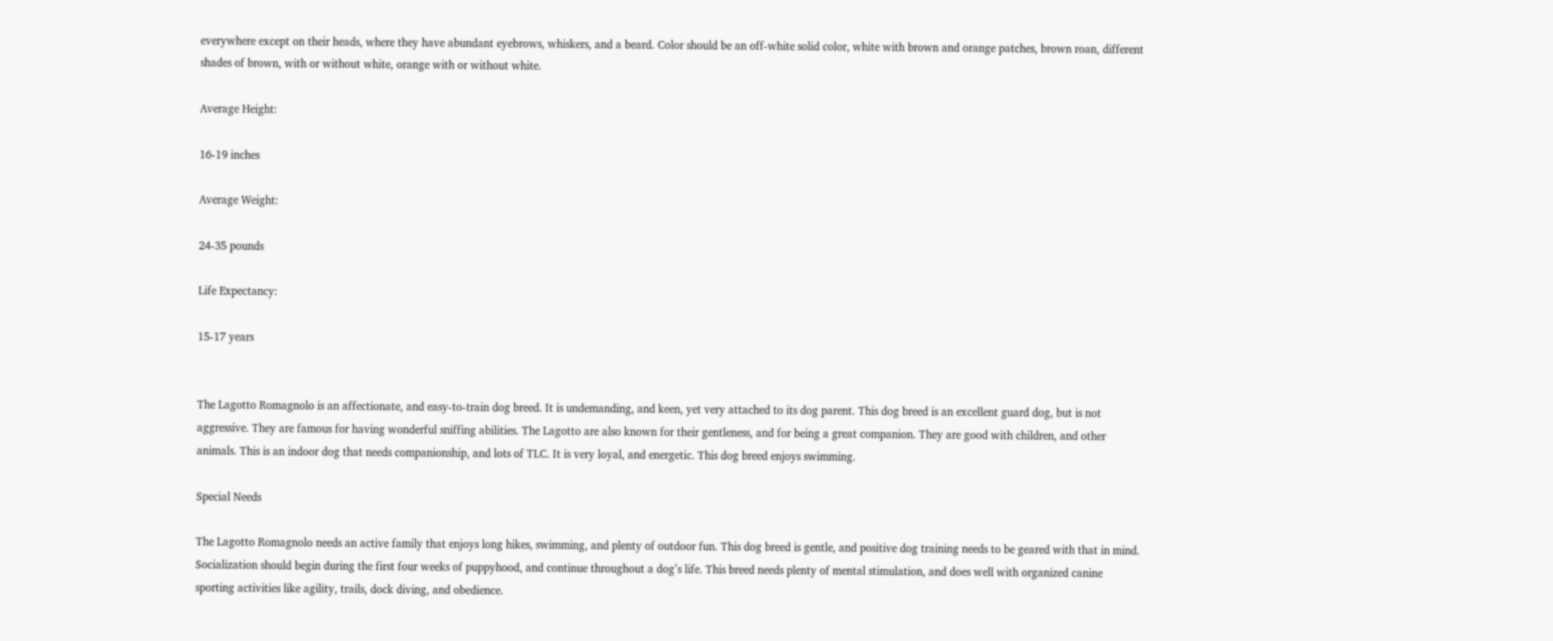everywhere except on their heads, where they have abundant eyebrows, whiskers, and a beard. Color should be an off-white solid color, white with brown and orange patches, brown roan, different shades of brown, with or without white, orange with or without white.

Average Height:

16-19 inches

Average Weight:

24-35 pounds

Life Expectancy:

15-17 years


The Lagotto Romagnolo is an affectionate, and easy-to-train dog breed. It is undemanding, and keen, yet very attached to its dog parent. This dog breed is an excellent guard dog, but is not aggressive. They are famous for having wonderful sniffing abilities. The Lagotto are also known for their gentleness, and for being a great companion. They are good with children, and other animals. This is an indoor dog that needs companionship, and lots of TLC. It is very loyal, and energetic. This dog breed enjoys swimming.

Special Needs

The Lagotto Romagnolo needs an active family that enjoys long hikes, swimming, and plenty of outdoor fun. This dog breed is gentle, and positive dog training needs to be geared with that in mind. Socialization should begin during the first four weeks of puppyhood, and continue throughout a dog’s life. This breed needs plenty of mental stimulation, and does well with organized canine sporting activities like agility, trails, dock diving, and obedience.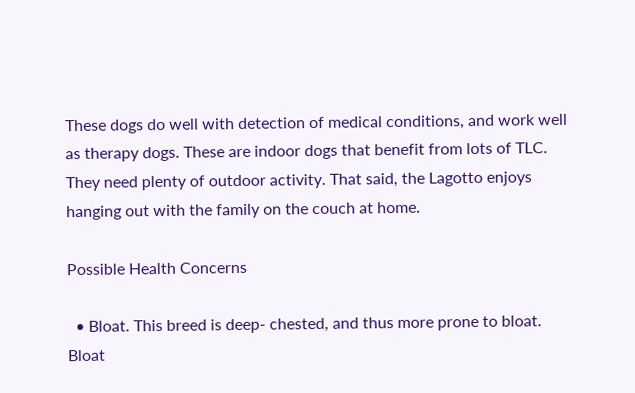These dogs do well with detection of medical conditions, and work well as therapy dogs. These are indoor dogs that benefit from lots of TLC. They need plenty of outdoor activity. That said, the Lagotto enjoys hanging out with the family on the couch at home.

Possible Health Concerns

  • Bloat. This breed is deep- chested, and thus more prone to bloat. Bloat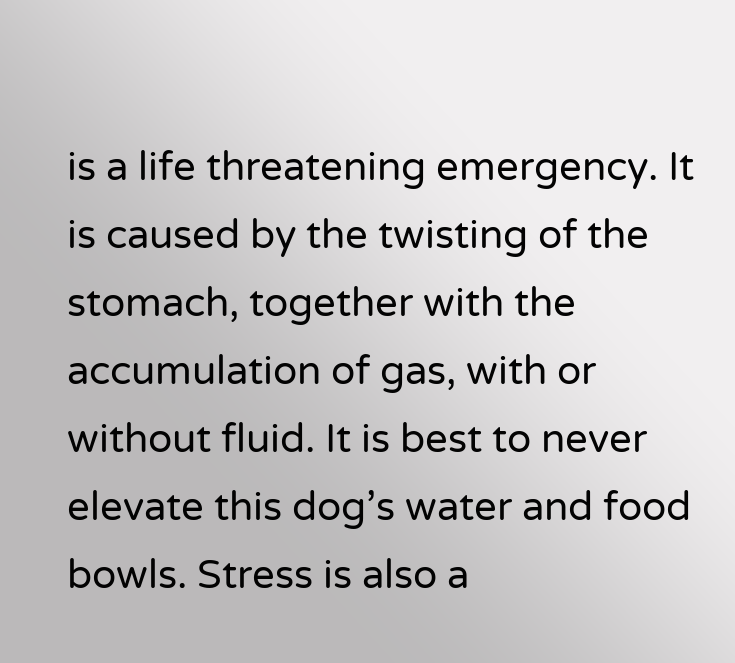is a life threatening emergency. It is caused by the twisting of the stomach, together with the accumulation of gas, with or without fluid. It is best to never elevate this dog’s water and food bowls. Stress is also a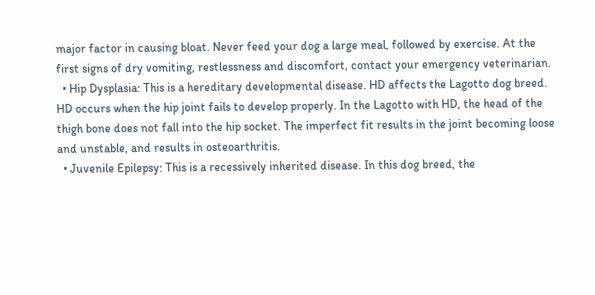major factor in causing bloat. Never feed your dog a large meal, followed by exercise. At the first signs of dry vomiting, restlessness and discomfort, contact your emergency veterinarian.
  • Hip Dysplasia: This is a hereditary developmental disease. HD affects the Lagotto dog breed. HD occurs when the hip joint fails to develop properly. In the Lagotto with HD, the head of the thigh bone does not fall into the hip socket. The imperfect fit results in the joint becoming loose and unstable, and results in osteoarthritis.
  • Juvenile Epilepsy: This is a recessively inherited disease. In this dog breed, the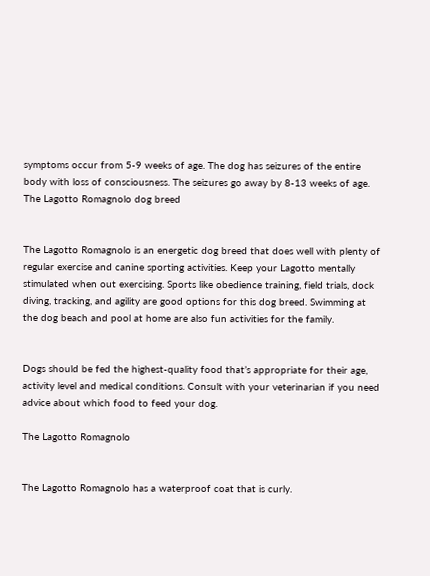symptoms occur from 5-9 weeks of age. The dog has seizures of the entire body with loss of consciousness. The seizures go away by 8-13 weeks of age.
The Lagotto Romagnolo dog breed


The Lagotto Romagnolo is an energetic dog breed that does well with plenty of regular exercise and canine sporting activities. Keep your Lagotto mentally stimulated when out exercising. Sports like obedience training, field trials, dock diving, tracking, and agility are good options for this dog breed. Swimming at the dog beach and pool at home are also fun activities for the family.


Dogs should be fed the highest-quality food that’s appropriate for their age, activity level and medical conditions. Consult with your veterinarian if you need advice about which food to feed your dog.

The Lagotto Romagnolo


The Lagotto Romagnolo has a waterproof coat that is curly.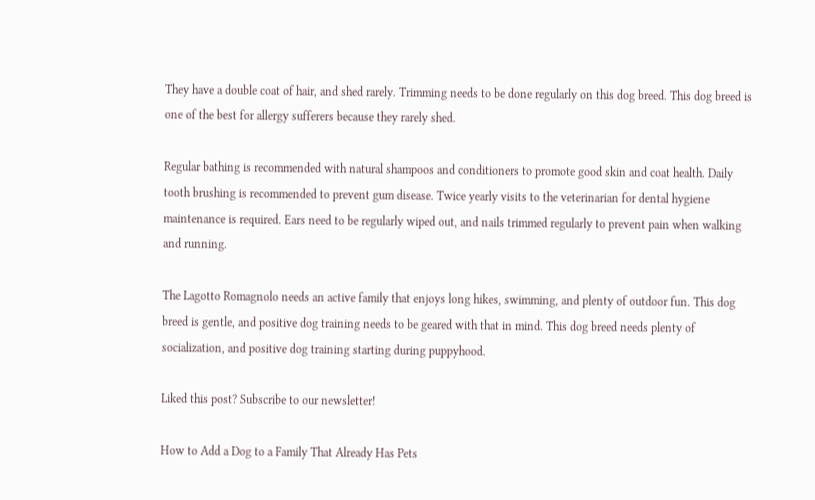They have a double coat of hair, and shed rarely. Trimming needs to be done regularly on this dog breed. This dog breed is one of the best for allergy sufferers because they rarely shed.

Regular bathing is recommended with natural shampoos and conditioners to promote good skin and coat health. Daily tooth brushing is recommended to prevent gum disease. Twice yearly visits to the veterinarian for dental hygiene maintenance is required. Ears need to be regularly wiped out, and nails trimmed regularly to prevent pain when walking and running.

The Lagotto Romagnolo needs an active family that enjoys long hikes, swimming, and plenty of outdoor fun. This dog breed is gentle, and positive dog training needs to be geared with that in mind. This dog breed needs plenty of socialization, and positive dog training starting during puppyhood.

Liked this post? Subscribe to our newsletter!

How to Add a Dog to a Family That Already Has Pets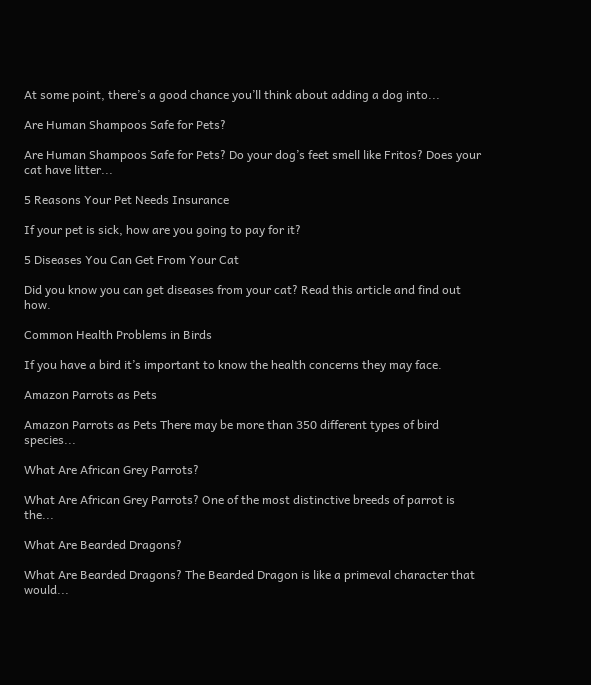At some point, there’s a good chance you’ll think about adding a dog into...

Are Human Shampoos Safe for Pets?

Are Human Shampoos Safe for Pets? Do your dog’s feet smell like Fritos? Does your cat have litter...

5 Reasons Your Pet Needs Insurance

If your pet is sick, how are you going to pay for it?

5 Diseases You Can Get From Your Cat

Did you know you can get diseases from your cat? Read this article and find out how.

Common Health Problems in Birds

If you have a bird it’s important to know the health concerns they may face.

Amazon Parrots as Pets

Amazon Parrots as Pets There may be more than 350 different types of bird species...

What Are African Grey Parrots?

What Are African Grey Parrots? One of the most distinctive breeds of parrot is the...

What Are Bearded Dragons?

What Are Bearded Dragons? The Bearded Dragon is like a primeval character that would...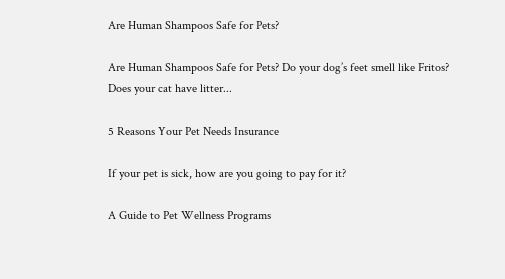Are Human Shampoos Safe for Pets?

Are Human Shampoos Safe for Pets? Do your dog’s feet smell like Fritos? Does your cat have litter...

5 Reasons Your Pet Needs Insurance

If your pet is sick, how are you going to pay for it?

A Guide to Pet Wellness Programs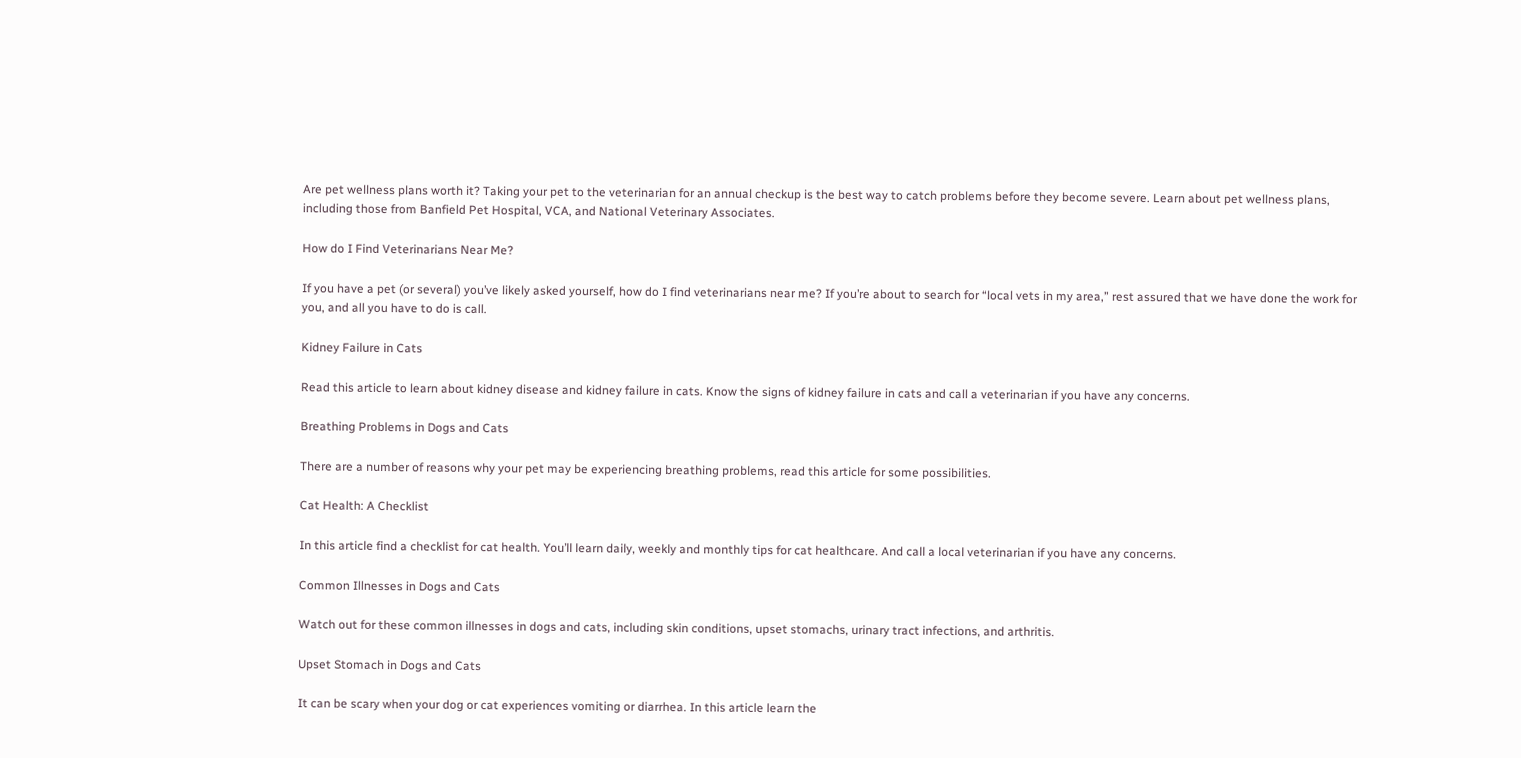Are pet wellness plans worth it? Taking your pet to the veterinarian for an annual checkup is the best way to catch problems before they become severe. Learn about pet wellness plans, including those from Banfield Pet Hospital, VCA, and National Veterinary Associates.

How do I Find Veterinarians Near Me?

If you have a pet (or several) you’ve likely asked yourself, how do I find veterinarians near me? If you’re about to search for “local vets in my area,” rest assured that we have done the work for you, and all you have to do is call.

Kidney Failure in Cats

Read this article to learn about kidney disease and kidney failure in cats. Know the signs of kidney failure in cats and call a veterinarian if you have any concerns.

Breathing Problems in Dogs and Cats

There are a number of reasons why your pet may be experiencing breathing problems, read this article for some possibilities.

Cat Health: A Checklist

In this article find a checklist for cat health. You’ll learn daily, weekly and monthly tips for cat healthcare. And call a local veterinarian if you have any concerns.

Common Illnesses in Dogs and Cats

Watch out for these common illnesses in dogs and cats, including skin conditions, upset stomachs, urinary tract infections, and arthritis.

Upset Stomach in Dogs and Cats

It can be scary when your dog or cat experiences vomiting or diarrhea. In this article learn the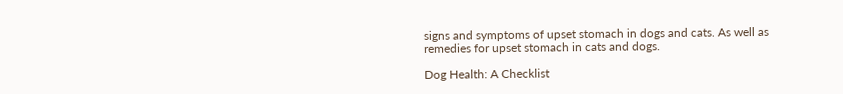signs and symptoms of upset stomach in dogs and cats. As well as remedies for upset stomach in cats and dogs.

Dog Health: A Checklist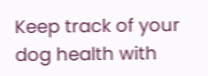Keep track of your dog health with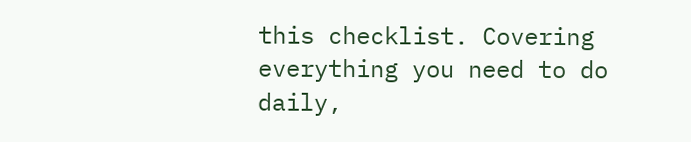this checklist. Covering everything you need to do daily,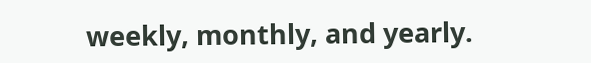weekly, monthly, and yearly.